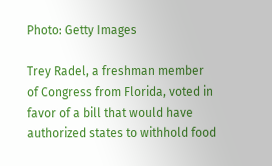Photo: Getty Images

Trey Radel, a freshman member of Congress from Florida, voted in favor of a bill that would have authorized states to withhold food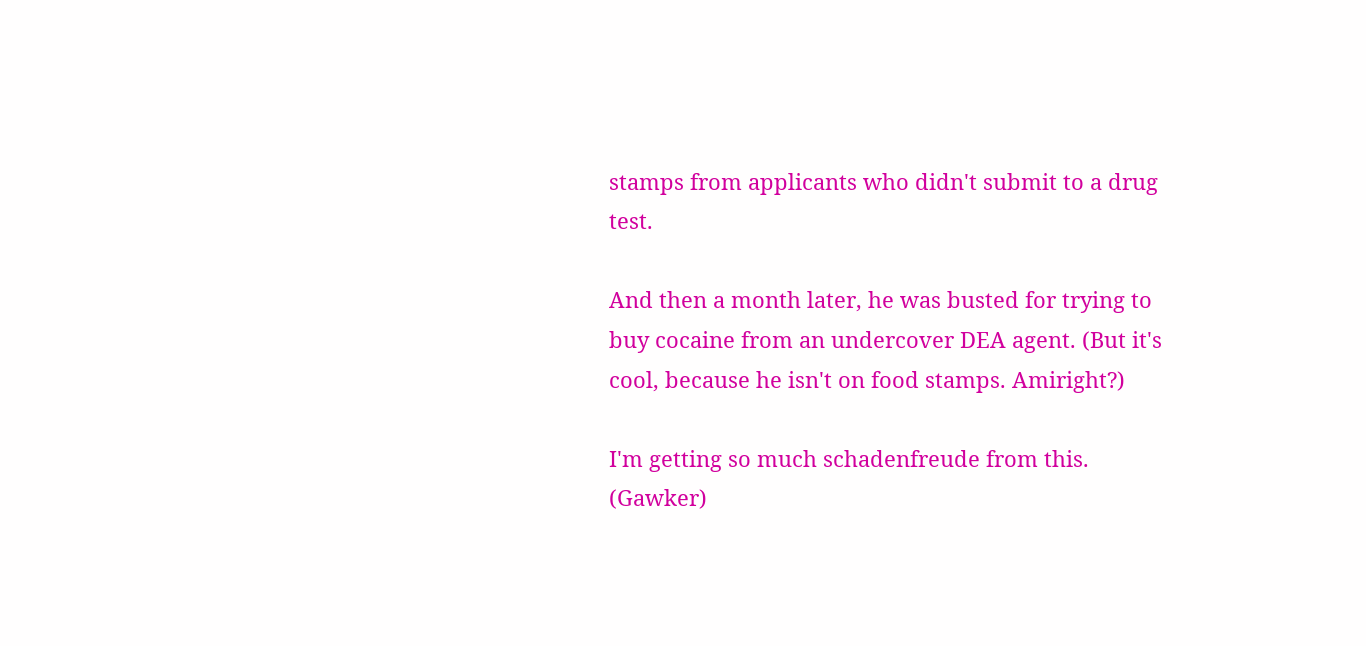stamps from applicants who didn't submit to a drug test.

And then a month later, he was busted for trying to buy cocaine from an undercover DEA agent. (But it's cool, because he isn't on food stamps. Amiright?)

I'm getting so much schadenfreude from this. (Gawker)